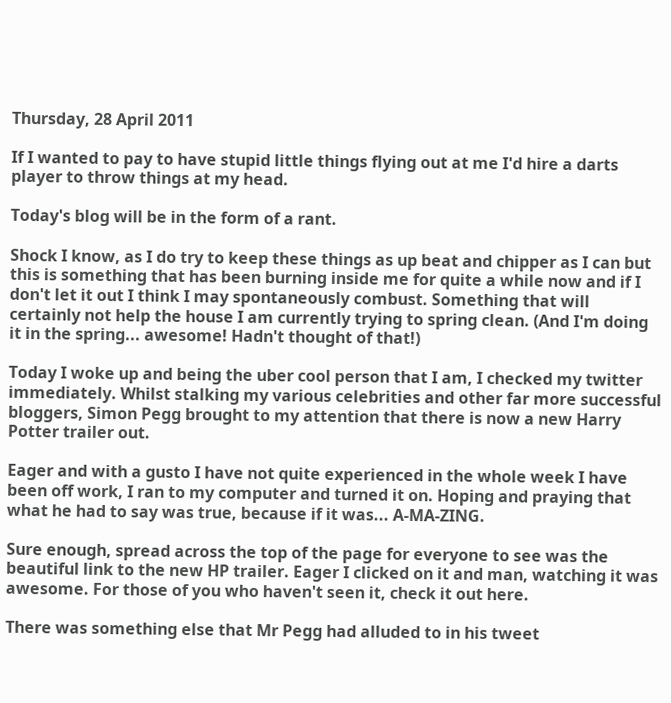Thursday, 28 April 2011

If I wanted to pay to have stupid little things flying out at me I'd hire a darts player to throw things at my head.

Today's blog will be in the form of a rant.

Shock I know, as I do try to keep these things as up beat and chipper as I can but this is something that has been burning inside me for quite a while now and if I don't let it out I think I may spontaneously combust. Something that will certainly not help the house I am currently trying to spring clean. (And I'm doing it in the spring... awesome! Hadn't thought of that!)

Today I woke up and being the uber cool person that I am, I checked my twitter immediately. Whilst stalking my various celebrities and other far more successful bloggers, Simon Pegg brought to my attention that there is now a new Harry Potter trailer out.

Eager and with a gusto I have not quite experienced in the whole week I have been off work, I ran to my computer and turned it on. Hoping and praying that what he had to say was true, because if it was... A-MA-ZING.

Sure enough, spread across the top of the page for everyone to see was the beautiful link to the new HP trailer. Eager I clicked on it and man, watching it was awesome. For those of you who haven't seen it, check it out here.

There was something else that Mr Pegg had alluded to in his tweet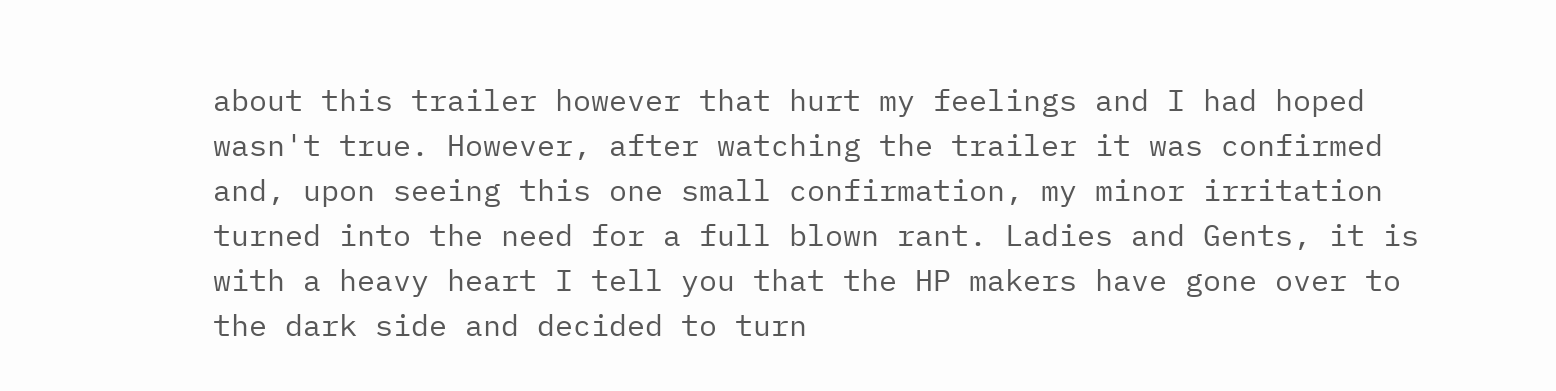about this trailer however that hurt my feelings and I had hoped wasn't true. However, after watching the trailer it was confirmed and, upon seeing this one small confirmation, my minor irritation turned into the need for a full blown rant. Ladies and Gents, it is with a heavy heart I tell you that the HP makers have gone over to the dark side and decided to turn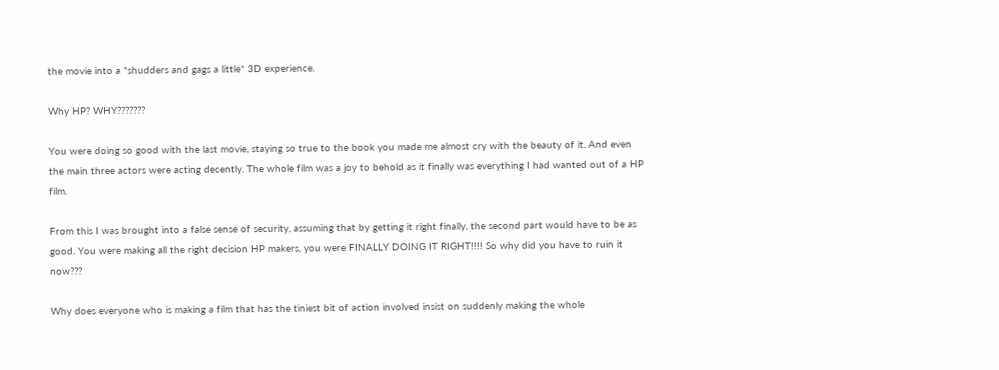the movie into a *shudders and gags a little* 3D experience.

Why HP? WHY???????

You were doing so good with the last movie, staying so true to the book you made me almost cry with the beauty of it. And even the main three actors were acting decently. The whole film was a joy to behold as it finally was everything I had wanted out of a HP film.

From this I was brought into a false sense of security, assuming that by getting it right finally, the second part would have to be as good. You were making all the right decision HP makers, you were FINALLY DOING IT RIGHT!!!! So why did you have to ruin it now???

Why does everyone who is making a film that has the tiniest bit of action involved insist on suddenly making the whole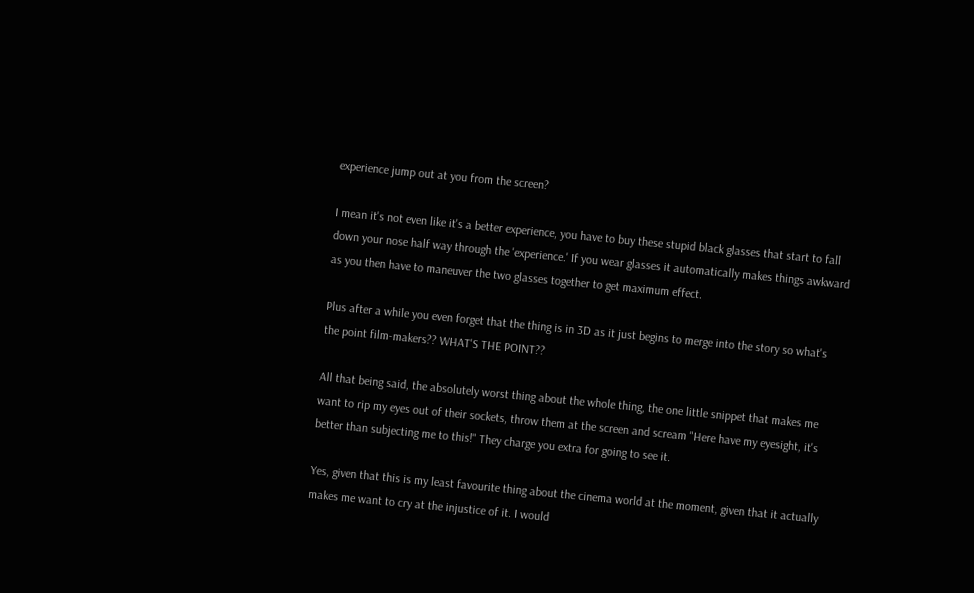experience jump out at you from the screen?

I mean it's not even like it's a better experience, you have to buy these stupid black glasses that start to fall down your nose half way through the 'experience.' If you wear glasses it automatically makes things awkward as you then have to maneuver the two glasses together to get maximum effect.

Plus after a while you even forget that the thing is in 3D as it just begins to merge into the story so what's the point film-makers?? WHAT'S THE POINT??

All that being said, the absolutely worst thing about the whole thing, the one little snippet that makes me want to rip my eyes out of their sockets, throw them at the screen and scream "Here have my eyesight, it's better than subjecting me to this!" They charge you extra for going to see it.

Yes, given that this is my least favourite thing about the cinema world at the moment, given that it actually makes me want to cry at the injustice of it. I would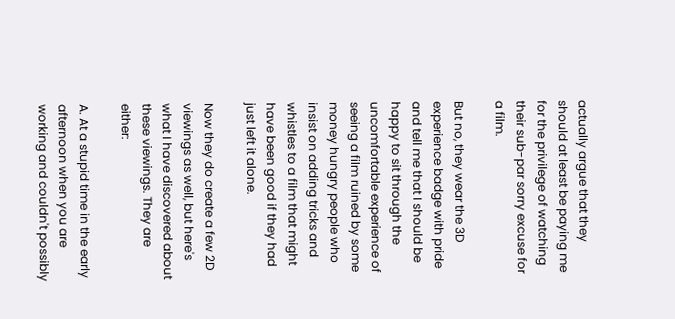actually argue that they should at least be paying me for the privilege of watching their sub-par sorry excuse for a film.

But no, they wear the 3D experience badge with pride and tell me that I should be happy to sit through the uncomfortable experience of seeing a film ruined by some money hungry people who insist on adding tricks and whistles to a film that might have been good if they had just left it alone.

Now they do create a few 2D viewings as well, but here's what I have discovered about these viewings. They are either:

A. At a stupid time in the early afternoon when you are working and couldn't possibly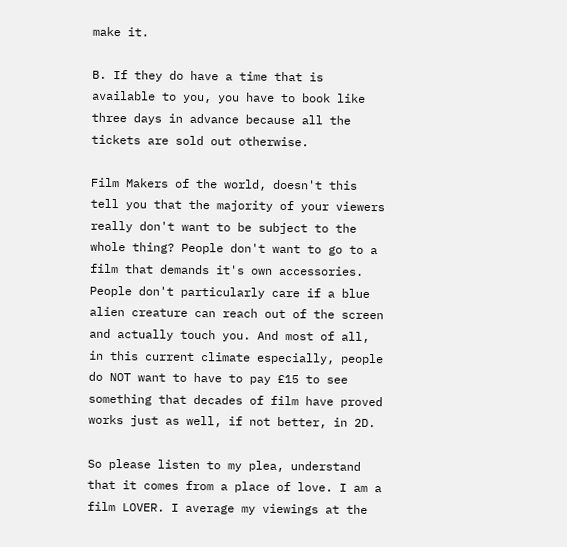make it.

B. If they do have a time that is available to you, you have to book like three days in advance because all the tickets are sold out otherwise.

Film Makers of the world, doesn't this tell you that the majority of your viewers really don't want to be subject to the whole thing? People don't want to go to a film that demands it's own accessories. People don't particularly care if a blue alien creature can reach out of the screen and actually touch you. And most of all, in this current climate especially, people do NOT want to have to pay £15 to see something that decades of film have proved works just as well, if not better, in 2D.

So please listen to my plea, understand that it comes from a place of love. I am a film LOVER. I average my viewings at the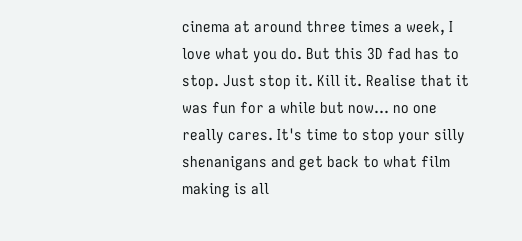cinema at around three times a week, I love what you do. But this 3D fad has to stop. Just stop it. Kill it. Realise that it was fun for a while but now... no one really cares. It's time to stop your silly shenanigans and get back to what film making is all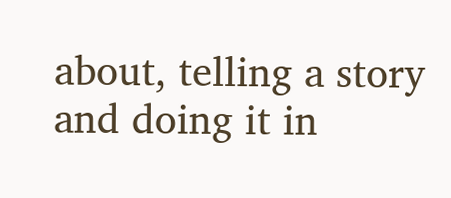about, telling a story and doing it in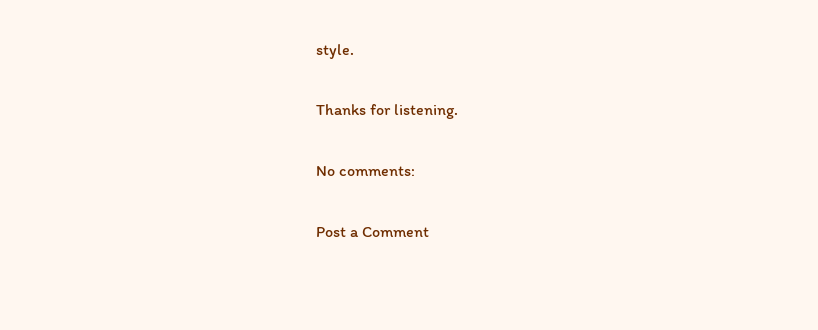style.

Thanks for listening.

No comments:

Post a Comment